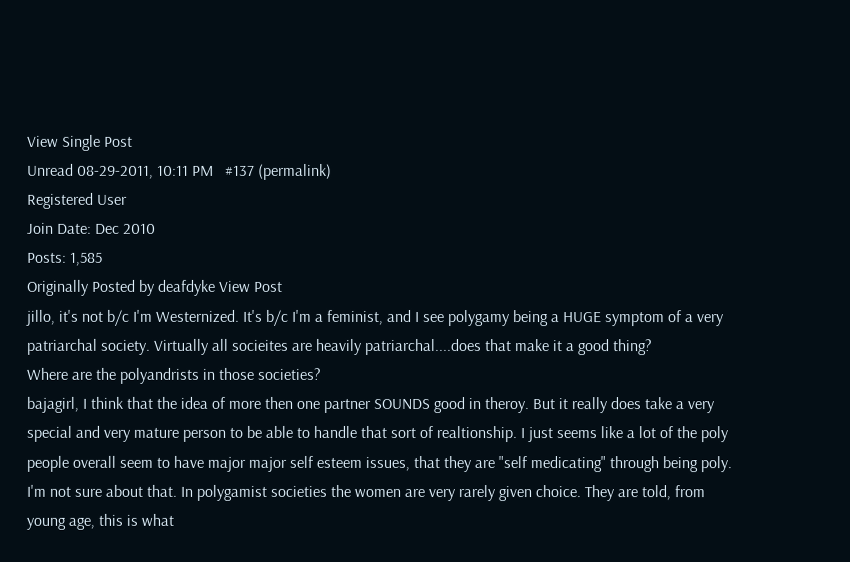View Single Post
Unread 08-29-2011, 10:11 PM   #137 (permalink)
Registered User
Join Date: Dec 2010
Posts: 1,585
Originally Posted by deafdyke View Post
jillo, it's not b/c I'm Westernized. It's b/c I'm a feminist, and I see polygamy being a HUGE symptom of a very patriarchal society. Virtually all socieites are heavily patriarchal....does that make it a good thing?
Where are the polyandrists in those societies?
bajagirl, I think that the idea of more then one partner SOUNDS good in theroy. But it really does take a very special and very mature person to be able to handle that sort of realtionship. I just seems like a lot of the poly people overall seem to have major major self esteem issues, that they are "self medicating" through being poly.
I'm not sure about that. In polygamist societies the women are very rarely given choice. They are told, from young age, this is what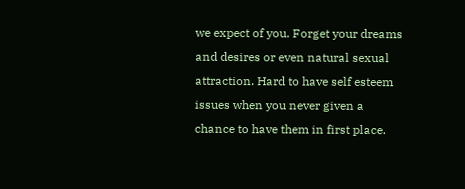we expect of you. Forget your dreams and desires or even natural sexual attraction. Hard to have self esteem issues when you never given a chance to have them in first place.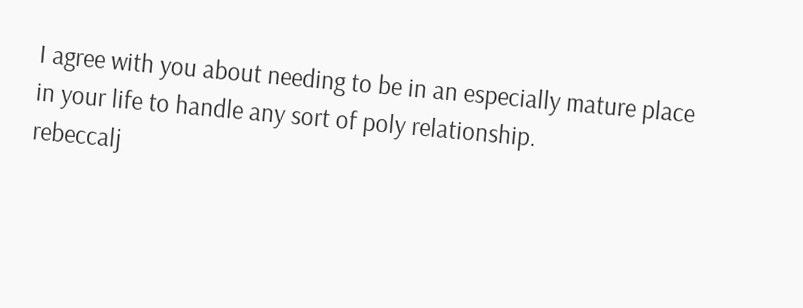I agree with you about needing to be in an especially mature place in your life to handle any sort of poly relationship.
rebeccalj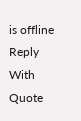is offline   Reply With Quote